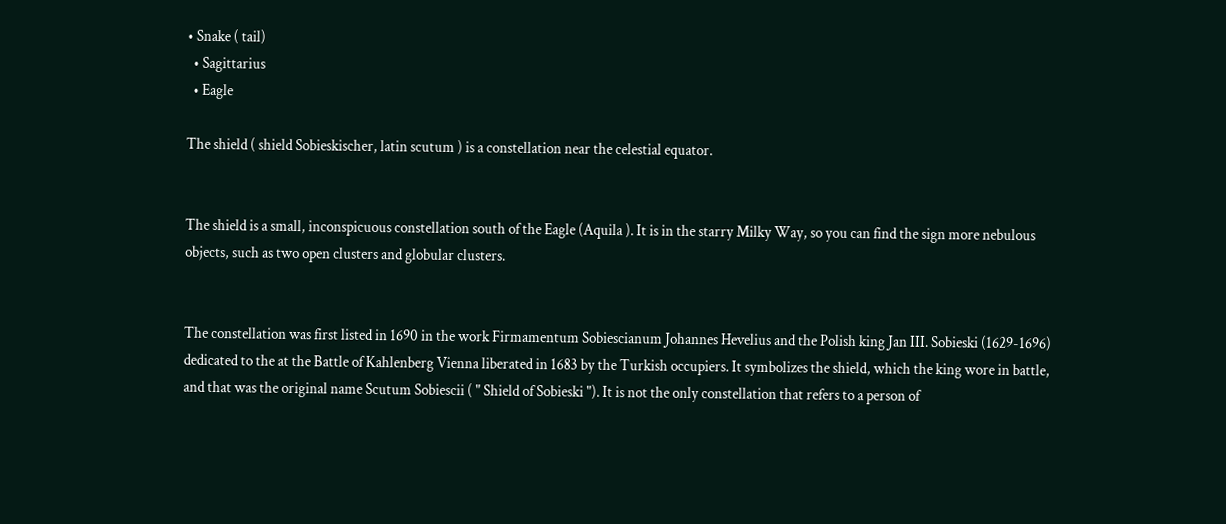• Snake ( tail)
  • Sagittarius
  • Eagle

The shield ( shield Sobieskischer, latin scutum ) is a constellation near the celestial equator.


The shield is a small, inconspicuous constellation south of the Eagle (Aquila ). It is in the starry Milky Way, so you can find the sign more nebulous objects, such as two open clusters and globular clusters.


The constellation was first listed in 1690 in the work Firmamentum Sobiescianum Johannes Hevelius and the Polish king Jan III. Sobieski (1629-1696) dedicated to the at the Battle of Kahlenberg Vienna liberated in 1683 by the Turkish occupiers. It symbolizes the shield, which the king wore in battle, and that was the original name Scutum Sobiescii ( " Shield of Sobieski "). It is not the only constellation that refers to a person of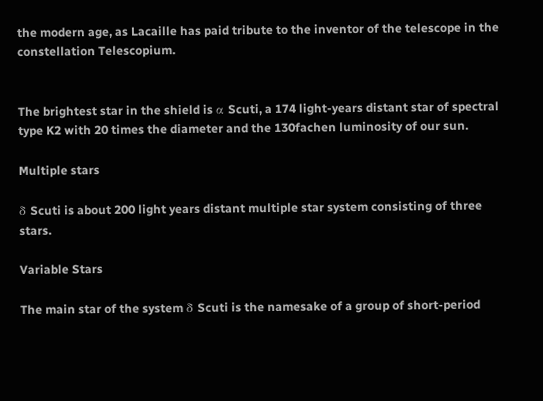the modern age, as Lacaille has paid tribute to the inventor of the telescope in the constellation Telescopium.


The brightest star in the shield is α Scuti, a 174 light-years distant star of spectral type K2 with 20 times the diameter and the 130fachen luminosity of our sun.

Multiple stars

δ Scuti is about 200 light years distant multiple star system consisting of three stars.

Variable Stars

The main star of the system δ Scuti is the namesake of a group of short-period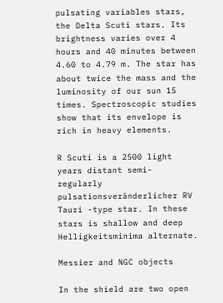pulsating variables stars, the Delta Scuti stars. Its brightness varies over 4 hours and 40 minutes between 4.60 to 4.79 m. The star has about twice the mass and the luminosity of our sun 15 times. Spectroscopic studies show that its envelope is rich in heavy elements.

R Scuti is a 2500 light years distant semi- regularly pulsationsveränderlicher RV Tauri -type star. In these stars is shallow and deep Helligkeitsminima alternate.

Messier and NGC objects

In the shield are two open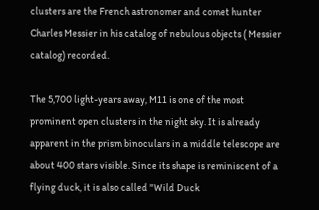clusters are the French astronomer and comet hunter Charles Messier in his catalog of nebulous objects ( Messier catalog) recorded.

The 5,700 light-years away, M11 is one of the most prominent open clusters in the night sky. It is already apparent in the prism binoculars in a middle telescope are about 400 stars visible. Since its shape is reminiscent of a flying duck, it is also called "Wild Duck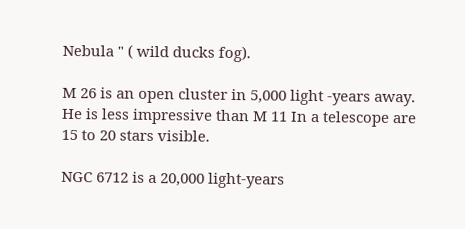Nebula " ( wild ducks fog).

M 26 is an open cluster in 5,000 light -years away. He is less impressive than M 11 In a telescope are 15 to 20 stars visible.

NGC 6712 is a 20,000 light-years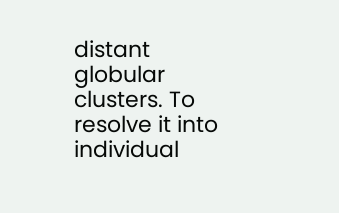distant globular clusters. To resolve it into individual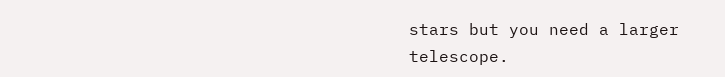stars but you need a larger telescope.